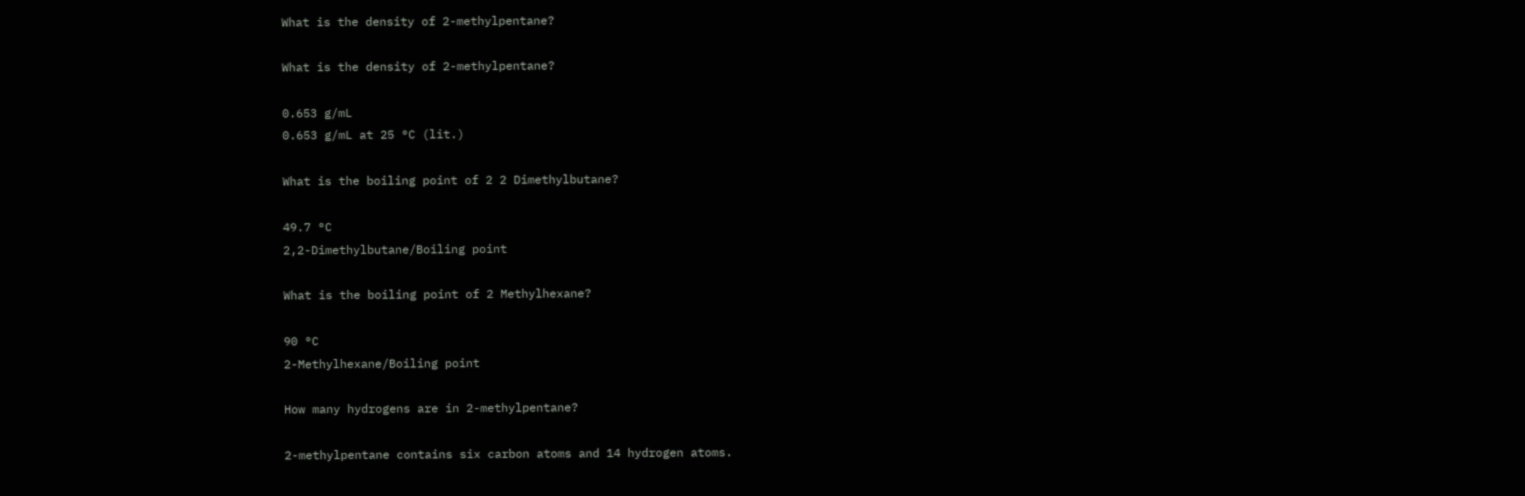What is the density of 2-methylpentane?

What is the density of 2-methylpentane?

0.653 g/mL
0.653 g/mL at 25 °C (lit.)

What is the boiling point of 2 2 Dimethylbutane?

49.7 °C
2,2-Dimethylbutane/Boiling point

What is the boiling point of 2 Methylhexane?

90 °C
2-Methylhexane/Boiling point

How many hydrogens are in 2-methylpentane?

2-methylpentane contains six carbon atoms and 14 hydrogen atoms.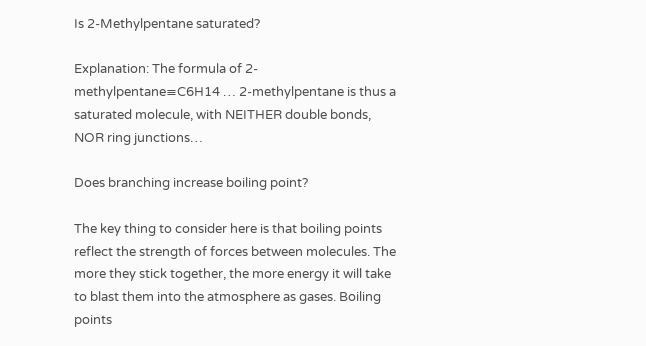Is 2-Methylpentane saturated?

Explanation: The formula of 2-methylpentane≡C6H14 … 2-methylpentane is thus a saturated molecule, with NEITHER double bonds, NOR ring junctions…

Does branching increase boiling point?

The key thing to consider here is that boiling points reflect the strength of forces between molecules. The more they stick together, the more energy it will take to blast them into the atmosphere as gases. Boiling points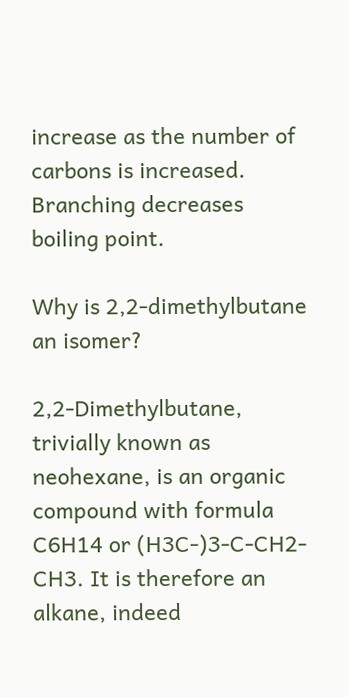increase as the number of carbons is increased. Branching decreases boiling point.

Why is 2,2-dimethylbutane an isomer?

2,2-Dimethylbutane, trivially known as neohexane, is an organic compound with formula C6H14 or (H3C-)3-C-CH2-CH3. It is therefore an alkane, indeed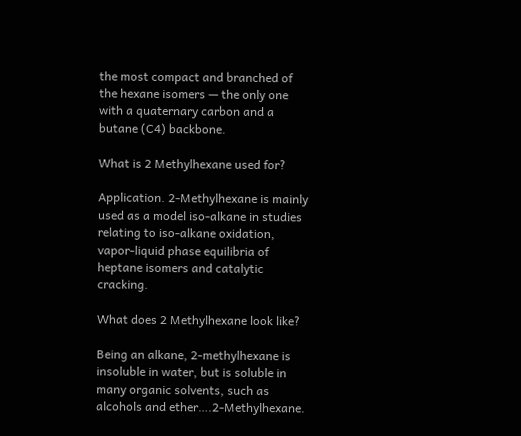the most compact and branched of the hexane isomers — the only one with a quaternary carbon and a butane (C4) backbone.

What is 2 Methylhexane used for?

Application. 2-Methylhexane is mainly used as a model iso-alkane in studies relating to iso-alkane oxidation, vapor-liquid phase equilibria of heptane isomers and catalytic cracking.

What does 2 Methylhexane look like?

Being an alkane, 2-methylhexane is insoluble in water, but is soluble in many organic solvents, such as alcohols and ether….2-Methylhexane.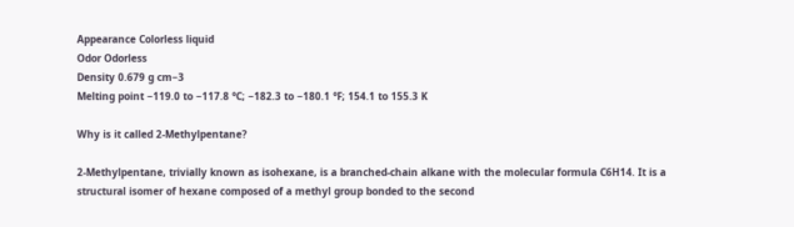Appearance Colorless liquid
Odor Odorless
Density 0.679 g cm−3
Melting point −119.0 to −117.8 °C; −182.3 to −180.1 °F; 154.1 to 155.3 K

Why is it called 2-Methylpentane?

2-Methylpentane, trivially known as isohexane, is a branched-chain alkane with the molecular formula C6H14. It is a structural isomer of hexane composed of a methyl group bonded to the second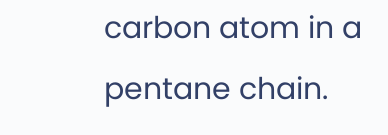carbon atom in a pentane chain.